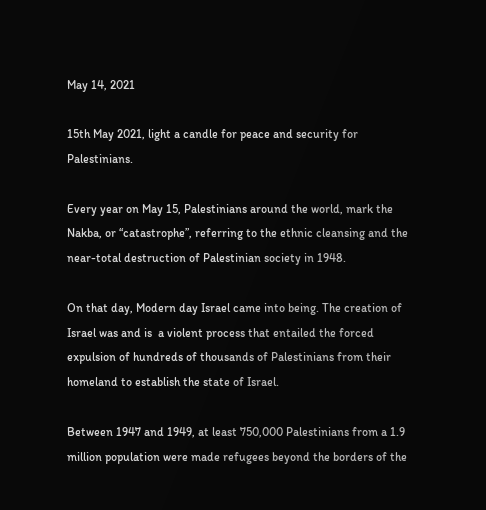May 14, 2021

15th May 2021, light a candle for peace and security for Palestinians.

Every year on May 15, Palestinians around the world, mark the Nakba, or “catastrophe”, referring to the ethnic cleansing and the near-total destruction of Palestinian society in 1948.

On that day, Modern day Israel came into being. The creation of Israel was and is  a violent process that entailed the forced expulsion of hundreds of thousands of Palestinians from their homeland to establish the state of Israel.

Between 1947 and 1949, at least 750,000 Palestinians from a 1.9 million population were made refugees beyond the borders of the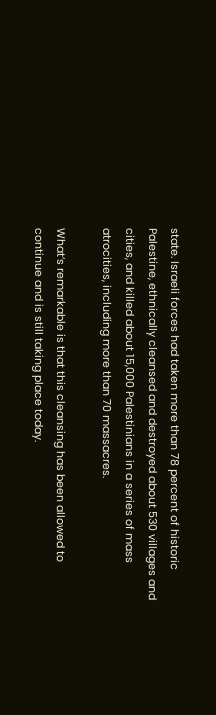state. Israeli forces had taken more than 78 percent of historic Palestine, ethnically cleansed and destroyed about 530 villages and cities, and killed about 15,000 Palestinians in a series of mass atrocities, including more than 70 massacres.

What’s remarkable is that this cleansing has been allowed to continue and is still taking place today.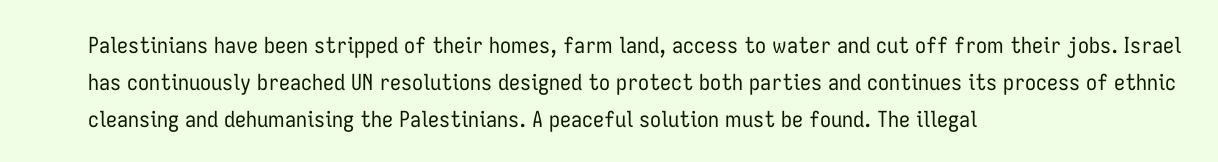Palestinians have been stripped of their homes, farm land, access to water and cut off from their jobs. Israel has continuously breached UN resolutions designed to protect both parties and continues its process of ethnic cleansing and dehumanising the Palestinians. A peaceful solution must be found. The illegal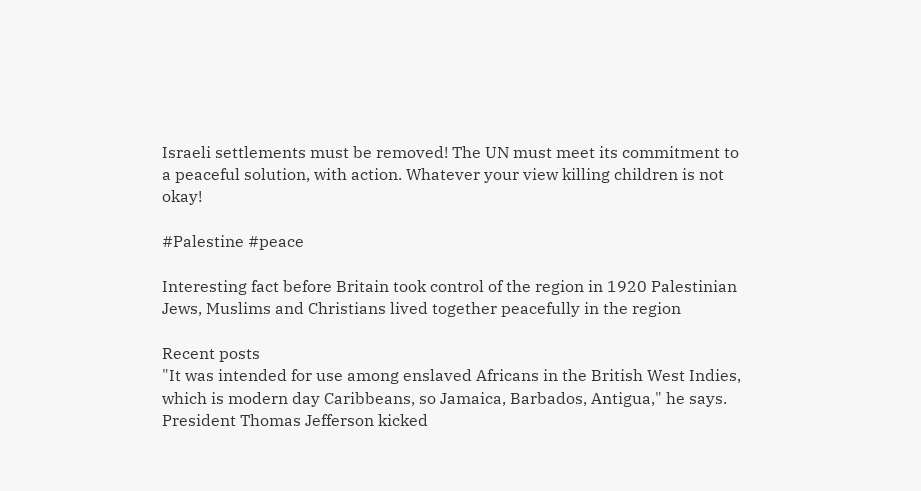Israeli settlements must be removed! The UN must meet its commitment to a peaceful solution, with action. Whatever your view killing children is not okay!

#Palestine #peace

Interesting fact before Britain took control of the region in 1920 Palestinian Jews, Muslims and Christians lived together peacefully in the region

Recent posts
"It was intended for use among enslaved Africans in the British West Indies, which is modern day Caribbeans, so Jamaica, Barbados, Antigua," he says.
President Thomas Jefferson kicked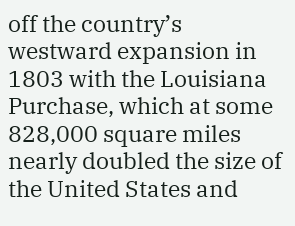off the country’s westward expansion in 1803 with the Louisiana Purchase, which at some 828,000 square miles nearly doubled the size of the United States and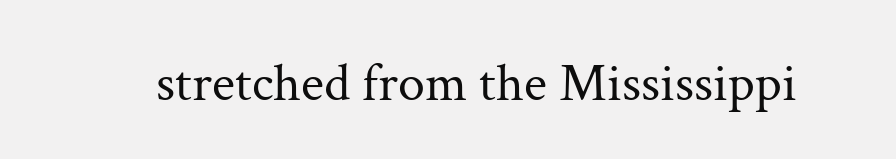stretched from the Mississippi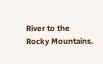River to the Rocky Mountains.